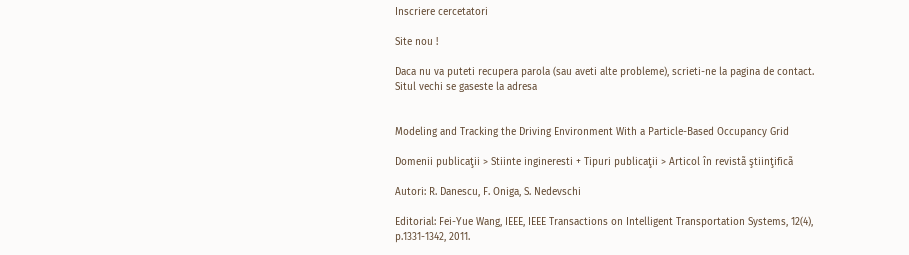Inscriere cercetatori

Site nou !

Daca nu va puteti recupera parola (sau aveti alte probleme), scrieti-ne la pagina de contact. Situl vechi se gaseste la adresa


Modeling and Tracking the Driving Environment With a Particle-Based Occupancy Grid

Domenii publicaţii > Stiinte ingineresti + Tipuri publicaţii > Articol în revistã ştiinţificã

Autori: R. Danescu, F. Oniga, S. Nedevschi

Editorial: Fei-Yue Wang, IEEE, IEEE Transactions on Intelligent Transportation Systems, 12(4), p.1331-1342, 2011.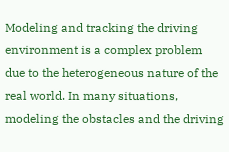Modeling and tracking the driving environment is a complex problem due to the heterogeneous nature of the real world. In many situations, modeling the obstacles and the driving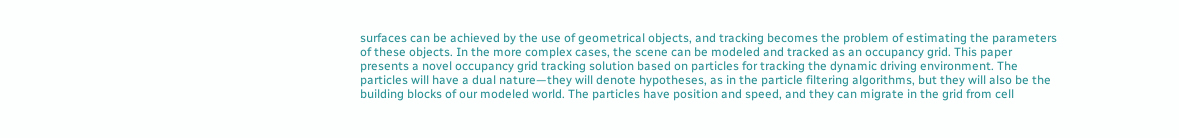surfaces can be achieved by the use of geometrical objects, and tracking becomes the problem of estimating the parameters of these objects. In the more complex cases, the scene can be modeled and tracked as an occupancy grid. This paper presents a novel occupancy grid tracking solution based on particles for tracking the dynamic driving environment. The particles will have a dual nature—they will denote hypotheses, as in the particle filtering algorithms, but they will also be the building blocks of our modeled world. The particles have position and speed, and they can migrate in the grid from cell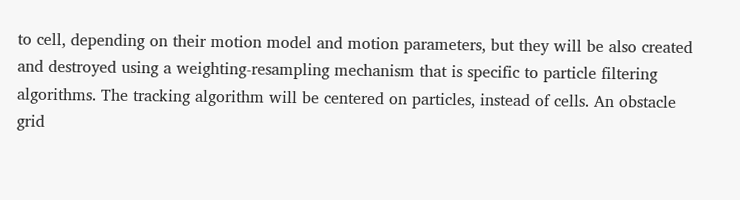to cell, depending on their motion model and motion parameters, but they will be also created and destroyed using a weighting-resampling mechanism that is specific to particle filtering algorithms. The tracking algorithm will be centered on particles, instead of cells. An obstacle grid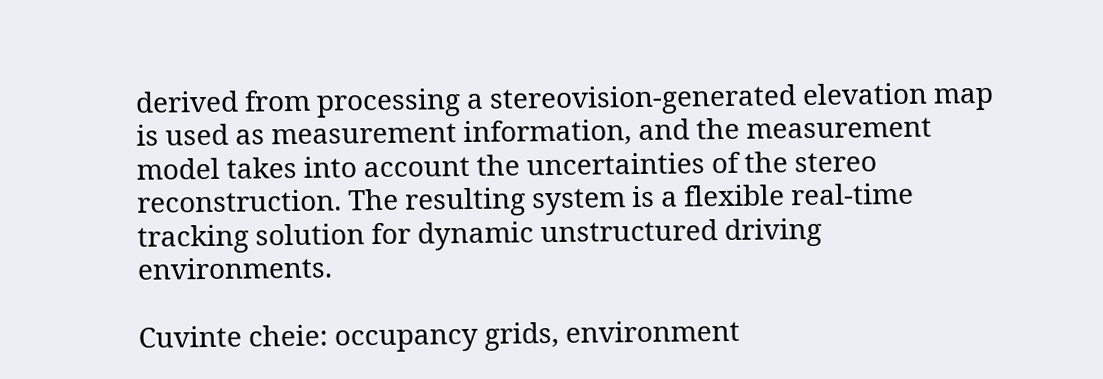derived from processing a stereovision-generated elevation map is used as measurement information, and the measurement model takes into account the uncertainties of the stereo reconstruction. The resulting system is a flexible real-time tracking solution for dynamic unstructured driving environments.

Cuvinte cheie: occupancy grids, environment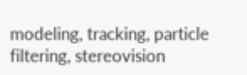modeling, tracking, particle filtering, stereovision